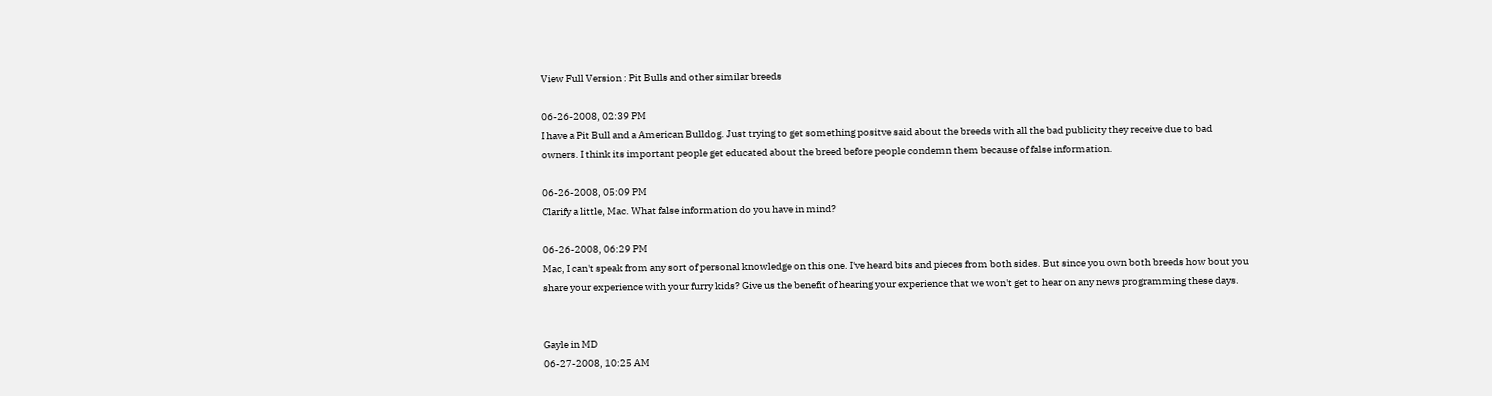View Full Version : Pit Bulls and other similar breeds

06-26-2008, 02:39 PM
I have a Pit Bull and a American Bulldog. Just trying to get something positve said about the breeds with all the bad publicity they receive due to bad owners. I think its important people get educated about the breed before people condemn them because of false information.

06-26-2008, 05:09 PM
Clarify a little, Mac. What false information do you have in mind?

06-26-2008, 06:29 PM
Mac, I can't speak from any sort of personal knowledge on this one. I've heard bits and pieces from both sides. But since you own both breeds how bout you share your experience with your furry kids? Give us the benefit of hearing your experience that we won't get to hear on any news programming these days.


Gayle in MD
06-27-2008, 10:25 AM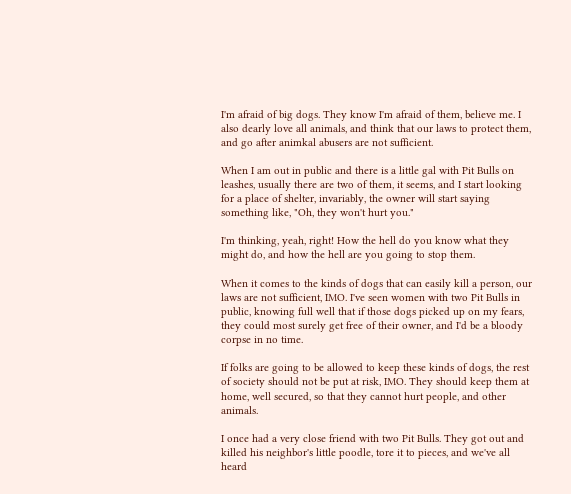I'm afraid of big dogs. They know I'm afraid of them, believe me. I also dearly love all animals, and think that our laws to protect them, and go after animkal abusers are not sufficient.

When I am out in public and there is a little gal with Pit Bulls on leashes, usually there are two of them, it seems, and I start looking for a place of shelter, invariably, the owner will start saying something like, "Oh, they won't hurt you."

I'm thinking, yeah, right! How the hell do you know what they might do, and how the hell are you going to stop them.

When it comes to the kinds of dogs that can easily kill a person, our laws are not sufficient, IMO. I've seen women with two Pit Bulls in public, knowing full well that if those dogs picked up on my fears, they could most surely get free of their owner, and I'd be a bloody corpse in no time.

If folks are going to be allowed to keep these kinds of dogs, the rest of society should not be put at risk, IMO. They should keep them at home, well secured, so that they cannot hurt people, and other animals.

I once had a very close friend with two Pit Bulls. They got out and killed his neighbor's little poodle, tore it to pieces, and we've all heard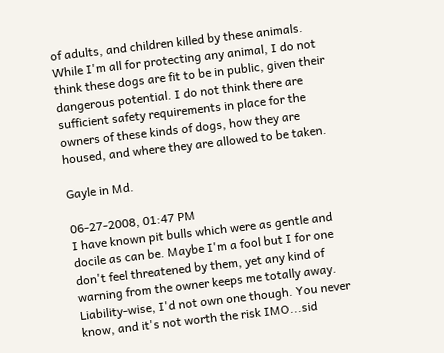of adults, and children killed by these animals. While I'm all for protecting any animal, I do not think these dogs are fit to be in public, given their dangerous potential. I do not think there are sufficient safety requirements in place for the owners of these kinds of dogs, how they are housed, and where they are allowed to be taken.

Gayle in Md.

06-27-2008, 01:47 PM
I have known pit bulls which were as gentle and docile as can be. Maybe I'm a fool but I for one don't feel threatened by them, yet any kind of warning from the owner keeps me totally away. Liability-wise, I'd not own one though. You never know, and it's not worth the risk IMO...sid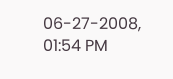06-27-2008, 01:54 PM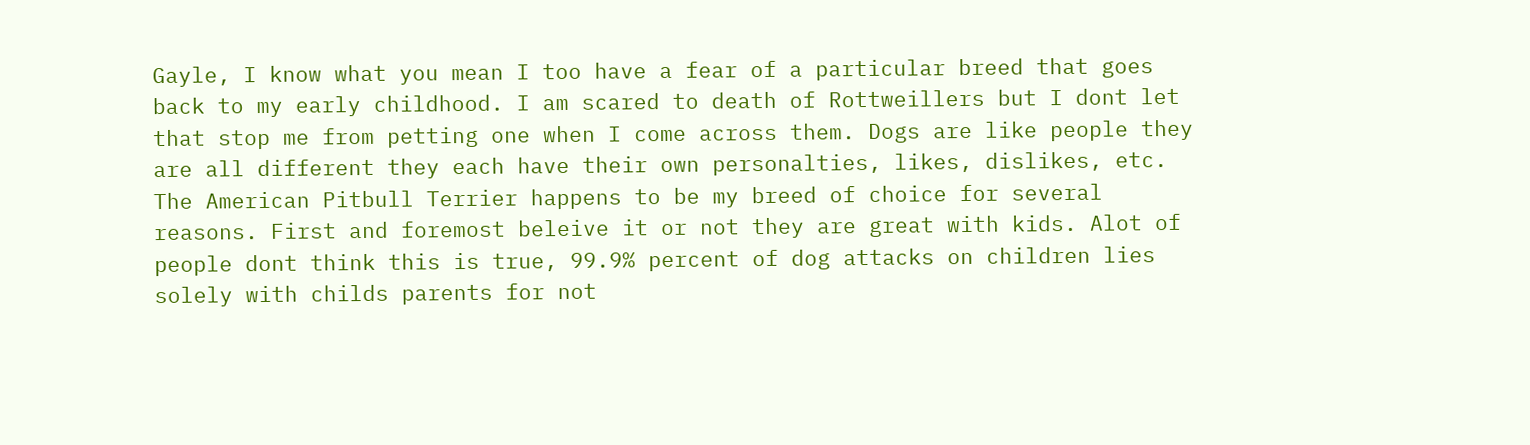Gayle, I know what you mean I too have a fear of a particular breed that goes back to my early childhood. I am scared to death of Rottweillers but I dont let that stop me from petting one when I come across them. Dogs are like people they are all different they each have their own personalties, likes, dislikes, etc.
The American Pitbull Terrier happens to be my breed of choice for several reasons. First and foremost beleive it or not they are great with kids. Alot of people dont think this is true, 99.9% percent of dog attacks on children lies solely with childs parents for not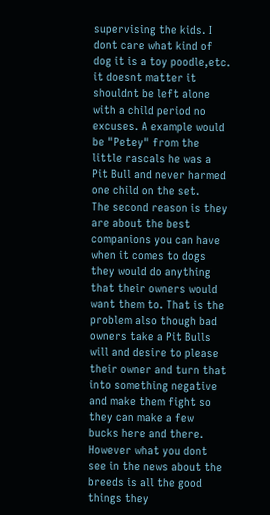supervising the kids. I dont care what kind of dog it is a toy poodle,etc. it doesnt matter it shouldnt be left alone with a child period no excuses. A example would be "Petey" from the little rascals he was a Pit Bull and never harmed one child on the set.
The second reason is they are about the best companions you can have when it comes to dogs they would do anything that their owners would want them to. That is the problem also though bad owners take a Pit Bulls will and desire to please their owner and turn that into something negative and make them fight so they can make a few bucks here and there. However what you dont see in the news about the breeds is all the good things they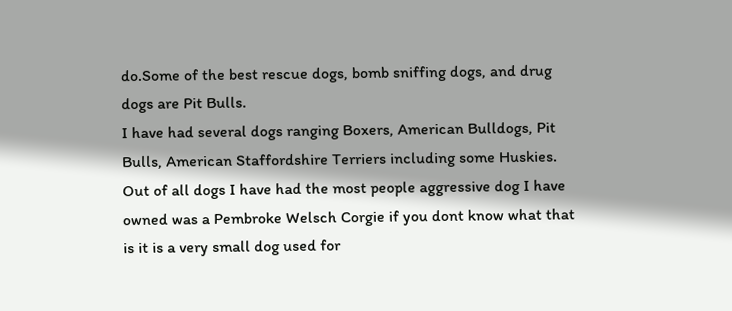do.Some of the best rescue dogs, bomb sniffing dogs, and drug dogs are Pit Bulls.
I have had several dogs ranging Boxers, American Bulldogs, Pit Bulls, American Staffordshire Terriers including some Huskies. Out of all dogs I have had the most people aggressive dog I have owned was a Pembroke Welsch Corgie if you dont know what that is it is a very small dog used for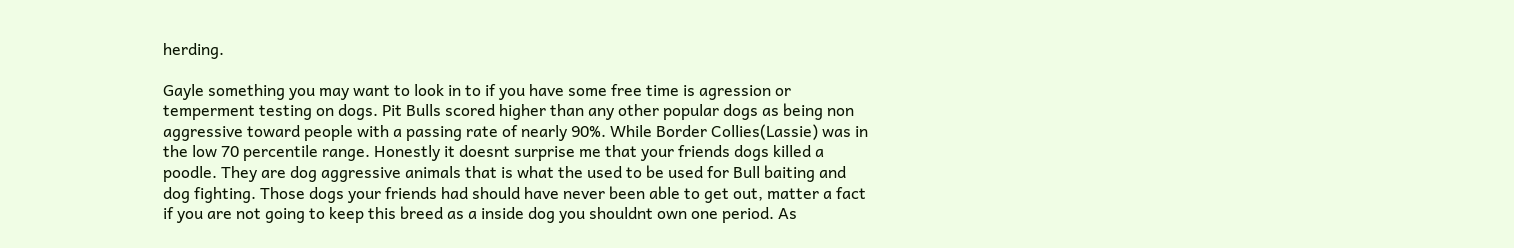herding.

Gayle something you may want to look in to if you have some free time is agression or temperment testing on dogs. Pit Bulls scored higher than any other popular dogs as being non aggressive toward people with a passing rate of nearly 90%. While Border Collies(Lassie) was in the low 70 percentile range. Honestly it doesnt surprise me that your friends dogs killed a poodle. They are dog aggressive animals that is what the used to be used for Bull baiting and dog fighting. Those dogs your friends had should have never been able to get out, matter a fact if you are not going to keep this breed as a inside dog you shouldnt own one period. As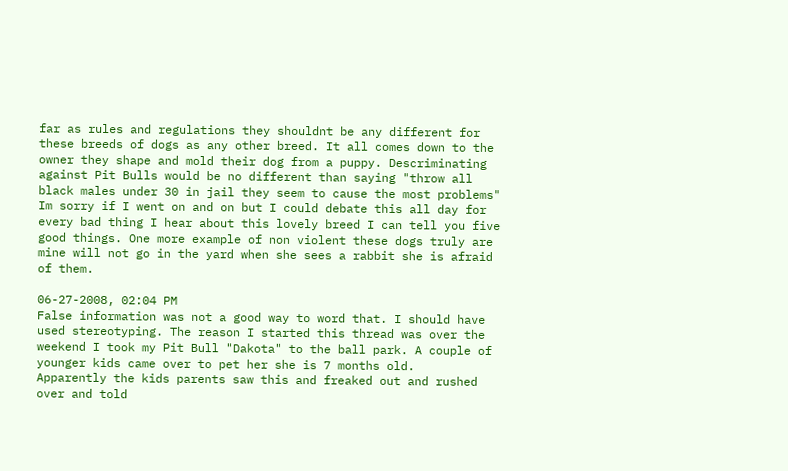far as rules and regulations they shouldnt be any different for these breeds of dogs as any other breed. It all comes down to the owner they shape and mold their dog from a puppy. Descriminating against Pit Bulls would be no different than saying "throw all black males under 30 in jail they seem to cause the most problems"
Im sorry if I went on and on but I could debate this all day for every bad thing I hear about this lovely breed I can tell you five good things. One more example of non violent these dogs truly are mine will not go in the yard when she sees a rabbit she is afraid of them.

06-27-2008, 02:04 PM
False information was not a good way to word that. I should have used stereotyping. The reason I started this thread was over the weekend I took my Pit Bull "Dakota" to the ball park. A couple of younger kids came over to pet her she is 7 months old.
Apparently the kids parents saw this and freaked out and rushed over and told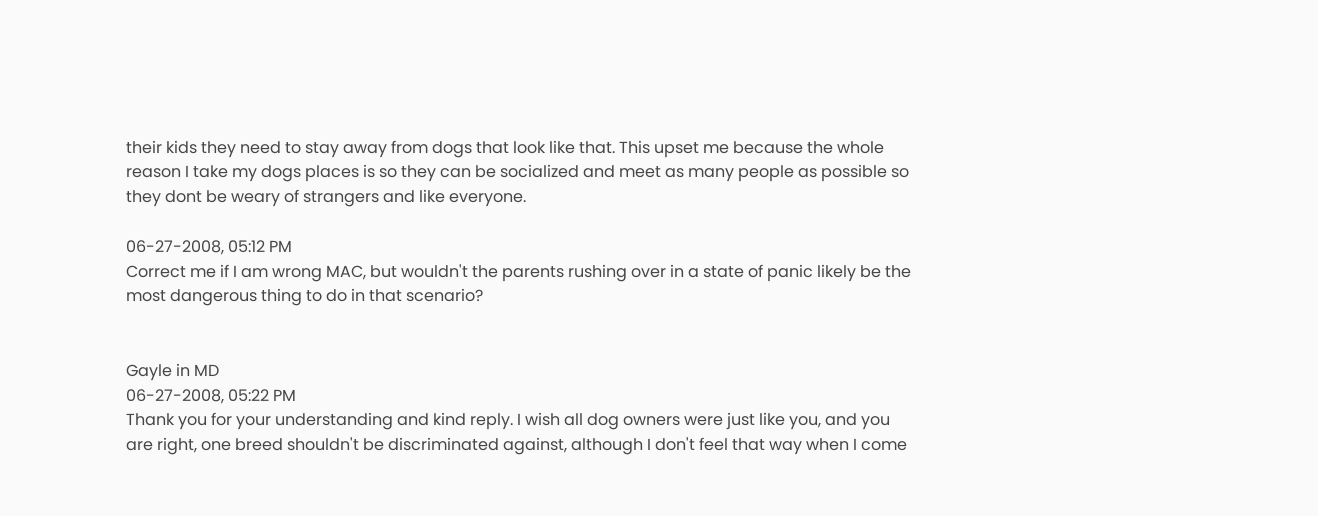their kids they need to stay away from dogs that look like that. This upset me because the whole reason I take my dogs places is so they can be socialized and meet as many people as possible so they dont be weary of strangers and like everyone.

06-27-2008, 05:12 PM
Correct me if I am wrong MAC, but wouldn't the parents rushing over in a state of panic likely be the most dangerous thing to do in that scenario?


Gayle in MD
06-27-2008, 05:22 PM
Thank you for your understanding and kind reply. I wish all dog owners were just like you, and you are right, one breed shouldn't be discriminated against, although I don't feel that way when I come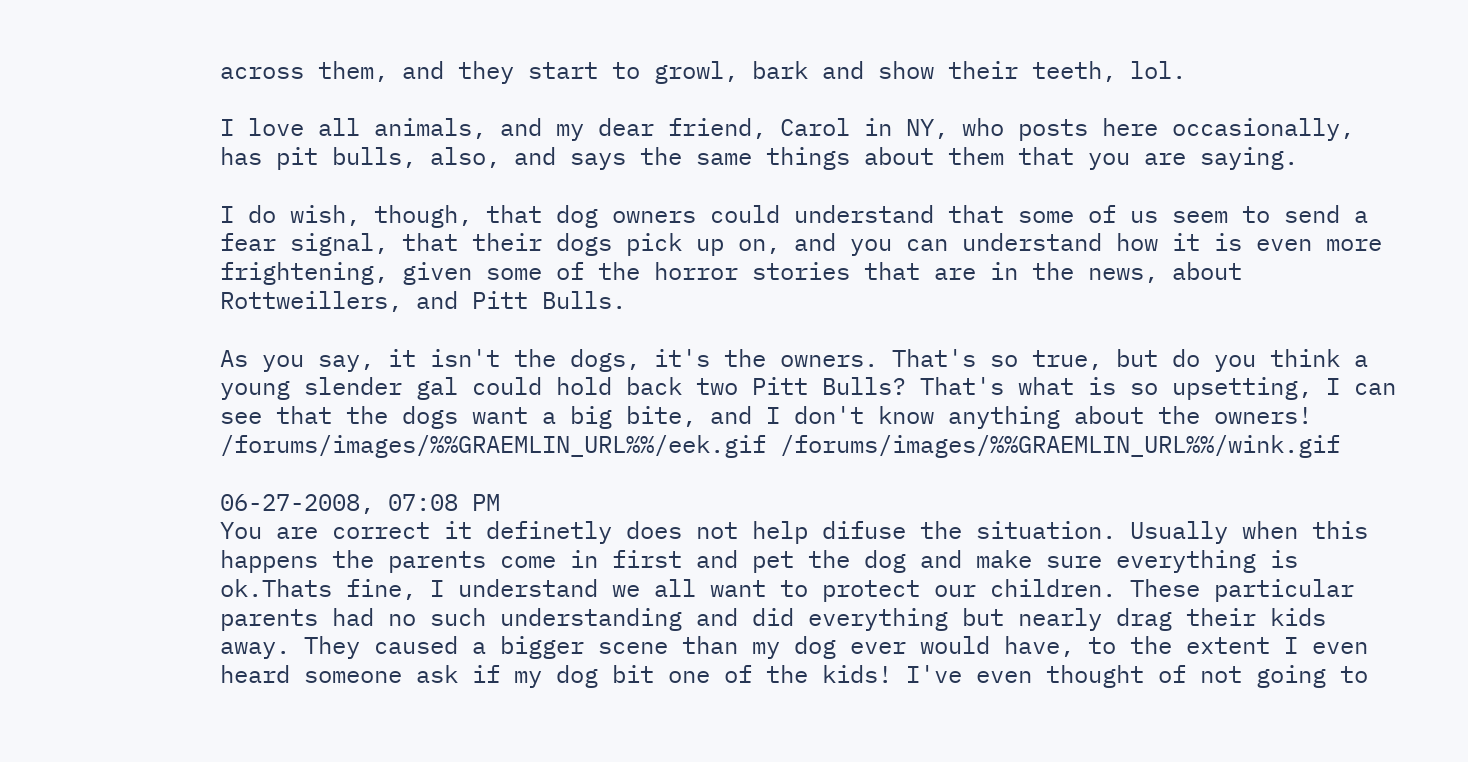across them, and they start to growl, bark and show their teeth, lol.

I love all animals, and my dear friend, Carol in NY, who posts here occasionally, has pit bulls, also, and says the same things about them that you are saying.

I do wish, though, that dog owners could understand that some of us seem to send a fear signal, that their dogs pick up on, and you can understand how it is even more frightening, given some of the horror stories that are in the news, about Rottweillers, and Pitt Bulls.

As you say, it isn't the dogs, it's the owners. That's so true, but do you think a young slender gal could hold back two Pitt Bulls? That's what is so upsetting, I can see that the dogs want a big bite, and I don't know anything about the owners! /forums/images/%%GRAEMLIN_URL%%/eek.gif /forums/images/%%GRAEMLIN_URL%%/wink.gif

06-27-2008, 07:08 PM
You are correct it definetly does not help difuse the situation. Usually when this happens the parents come in first and pet the dog and make sure everything is ok.Thats fine, I understand we all want to protect our children. These particular parents had no such understanding and did everything but nearly drag their kids away. They caused a bigger scene than my dog ever would have, to the extent I even heard someone ask if my dog bit one of the kids! I've even thought of not going to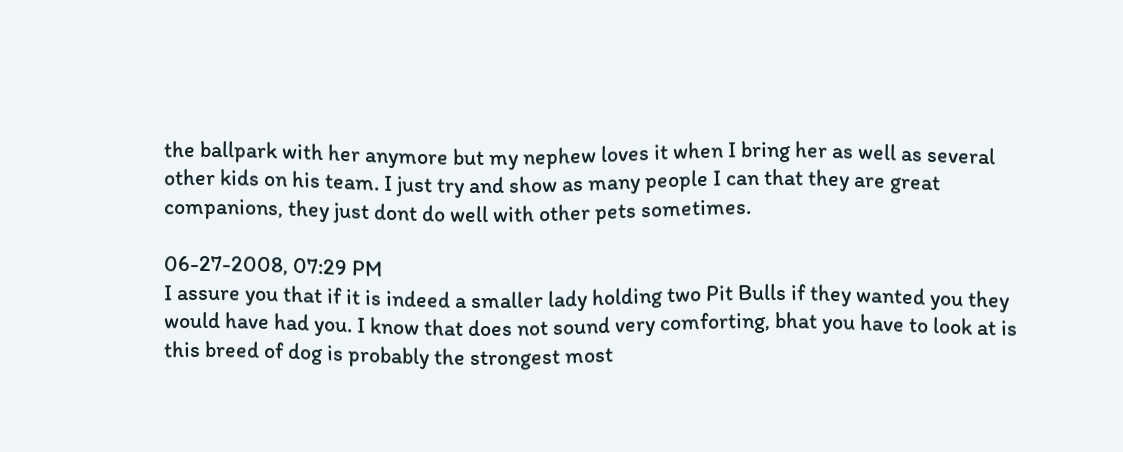the ballpark with her anymore but my nephew loves it when I bring her as well as several other kids on his team. I just try and show as many people I can that they are great companions, they just dont do well with other pets sometimes.

06-27-2008, 07:29 PM
I assure you that if it is indeed a smaller lady holding two Pit Bulls if they wanted you they would have had you. I know that does not sound very comforting, bhat you have to look at is this breed of dog is probably the strongest most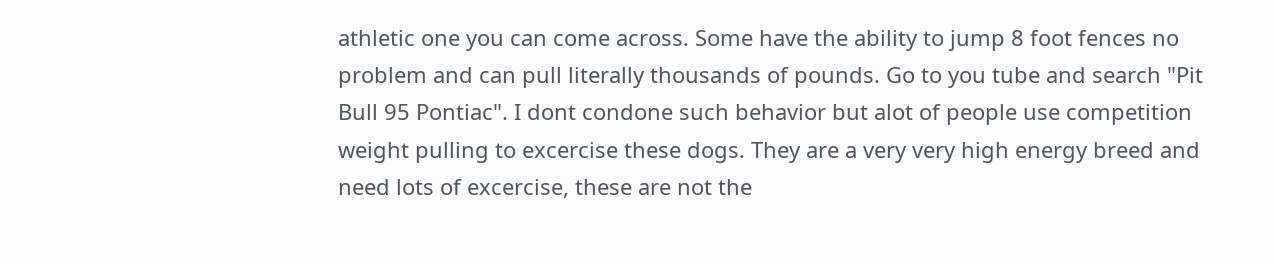athletic one you can come across. Some have the ability to jump 8 foot fences no problem and can pull literally thousands of pounds. Go to you tube and search "Pit Bull 95 Pontiac". I dont condone such behavior but alot of people use competition weight pulling to excercise these dogs. They are a very very high energy breed and need lots of excercise, these are not the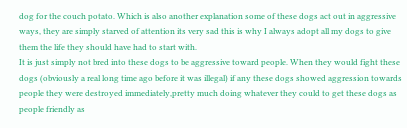dog for the couch potato. Which is also another explanation some of these dogs act out in aggressive ways, they are simply starved of attention its very sad this is why I always adopt all my dogs to give them the life they should have had to start with.
It is just simply not bred into these dogs to be aggressive toward people. When they would fight these dogs (obviously a real long time ago before it was illegal) if any these dogs showed aggression towards people they were destroyed immediately,pretty much doing whatever they could to get these dogs as people friendly as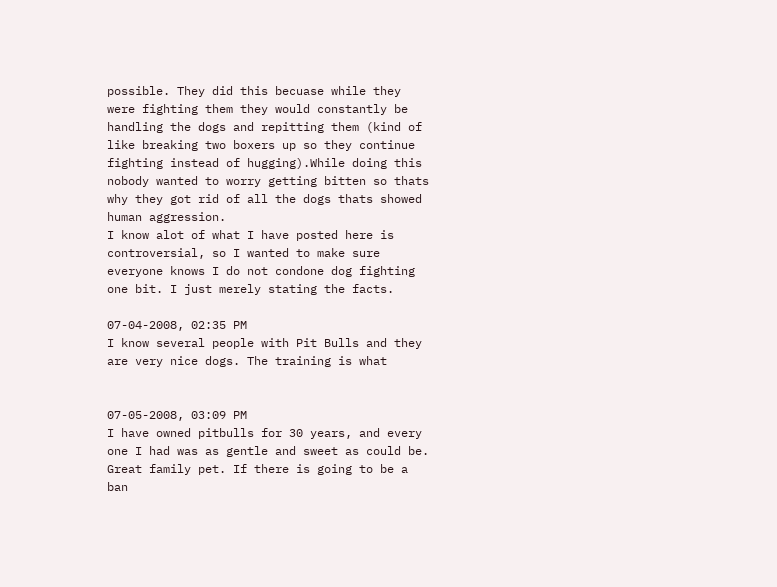possible. They did this becuase while they were fighting them they would constantly be handling the dogs and repitting them (kind of like breaking two boxers up so they continue fighting instead of hugging).While doing this nobody wanted to worry getting bitten so thats why they got rid of all the dogs thats showed human aggression.
I know alot of what I have posted here is controversial, so I wanted to make sure everyone knows I do not condone dog fighting one bit. I just merely stating the facts.

07-04-2008, 02:35 PM
I know several people with Pit Bulls and they are very nice dogs. The training is what


07-05-2008, 03:09 PM
I have owned pitbulls for 30 years, and every one I had was as gentle and sweet as could be. Great family pet. If there is going to be a ban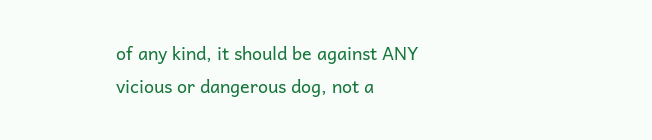of any kind, it should be against ANY vicious or dangerous dog, not a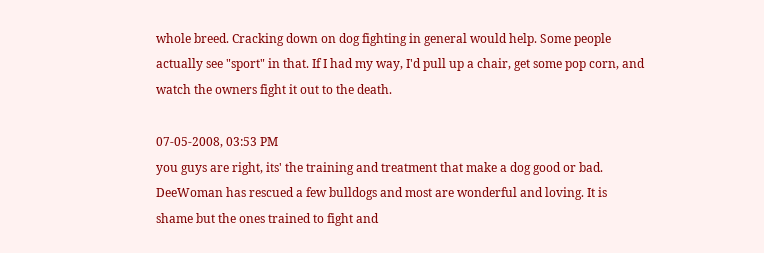whole breed. Cracking down on dog fighting in general would help. Some people actually see "sport" in that. If I had my way, I'd pull up a chair, get some pop corn, and watch the owners fight it out to the death.

07-05-2008, 03:53 PM
you guys are right, its' the training and treatment that make a dog good or bad. DeeWoman has rescued a few bulldogs and most are wonderful and loving. It is shame but the ones trained to fight and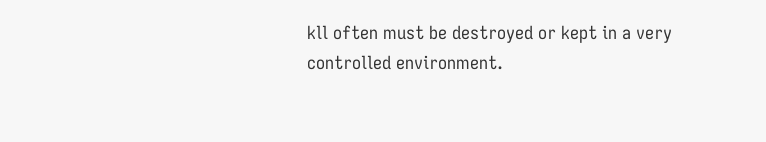kll often must be destroyed or kept in a very controlled environment.